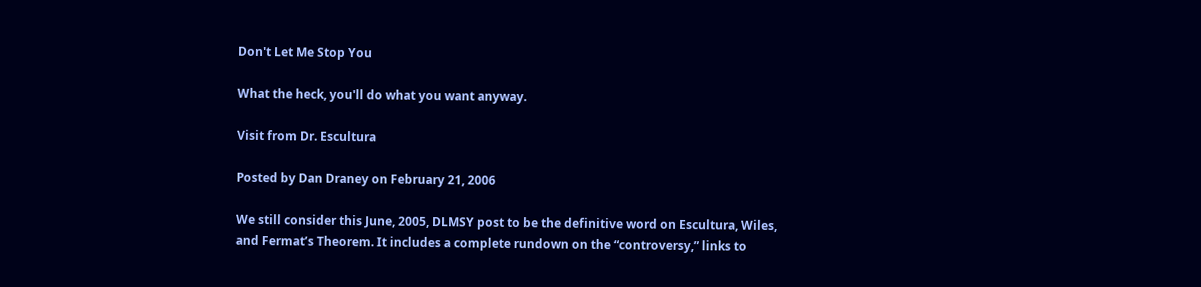Don't Let Me Stop You

What the heck, you'll do what you want anyway.

Visit from Dr. Escultura

Posted by Dan Draney on February 21, 2006

We still consider this June, 2005, DLMSY post to be the definitive word on Escultura, Wiles, and Fermat’s Theorem. It includes a complete rundown on the “controversy,” links to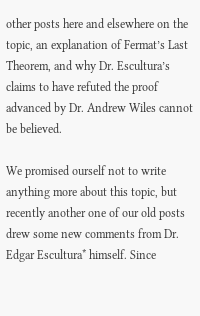other posts here and elsewhere on the topic, an explanation of Fermat’s Last Theorem, and why Dr. Escultura’s claims to have refuted the proof advanced by Dr. Andrew Wiles cannot be believed.

We promised ourself not to write anything more about this topic, but recently another one of our old posts drew some new comments from Dr. Edgar Escultura* himself. Since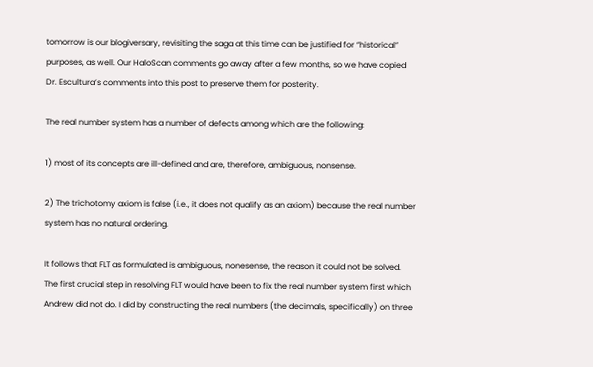tomorrow is our blogiversary, revisiting the saga at this time can be justified for “historical” purposes, as well. Our HaloScan comments go away after a few months, so we have copied Dr. Escultura’s comments into this post to preserve them for posterity.

The real number system has a number of defects among which are the following:

1) most of its concepts are ill-defined and are, therefore, ambiguous, nonsense.

2) The trichotomy axiom is false (i.e., it does not qualify as an axiom) because the real number system has no natural ordering.

It follows that FLT as formulated is ambiguous, nonesense, the reason it could not be solved. The first crucial step in resolving FLT would have been to fix the real number system first which Andrew did not do. I did by constructing the real numbers (the decimals, specifically) on three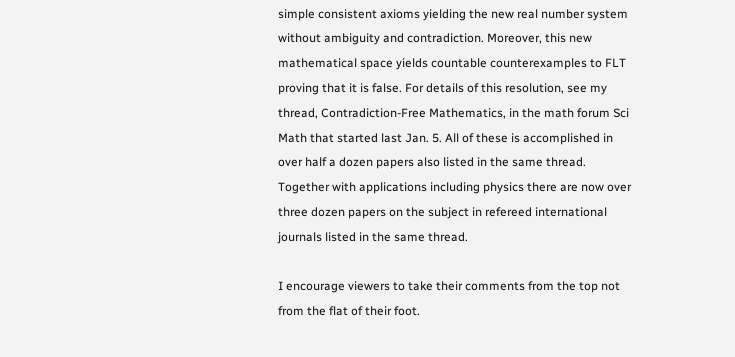simple consistent axioms yielding the new real number system without ambiguity and contradiction. Moreover, this new mathematical space yields countable counterexamples to FLT proving that it is false. For details of this resolution, see my thread, Contradiction-Free Mathematics, in the math forum Sci Math that started last Jan. 5. All of these is accomplished in over half a dozen papers also listed in the same thread. Together with applications including physics there are now over three dozen papers on the subject in refereed international journals listed in the same thread.

I encourage viewers to take their comments from the top not from the flat of their foot.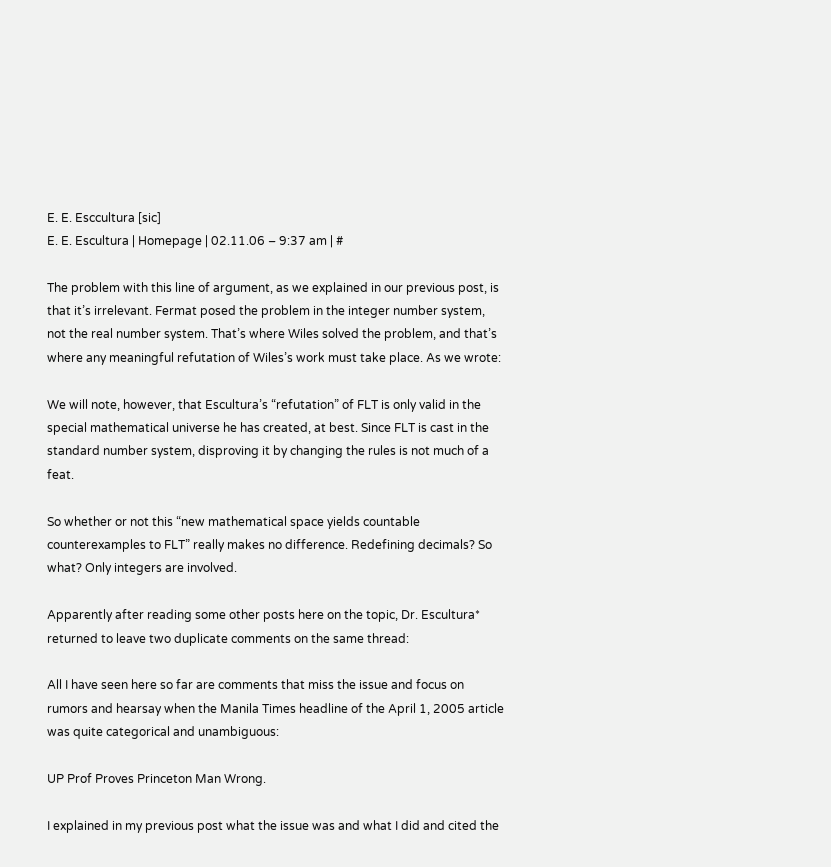E. E. Esccultura [sic]
E. E. Escultura | Homepage | 02.11.06 – 9:37 am | #

The problem with this line of argument, as we explained in our previous post, is that it’s irrelevant. Fermat posed the problem in the integer number system, not the real number system. That’s where Wiles solved the problem, and that’s where any meaningful refutation of Wiles’s work must take place. As we wrote:

We will note, however, that Escultura’s “refutation” of FLT is only valid in the special mathematical universe he has created, at best. Since FLT is cast in the standard number system, disproving it by changing the rules is not much of a feat.

So whether or not this “new mathematical space yields countable counterexamples to FLT” really makes no difference. Redefining decimals? So what? Only integers are involved.

Apparently after reading some other posts here on the topic, Dr. Escultura* returned to leave two duplicate comments on the same thread:

All I have seen here so far are comments that miss the issue and focus on rumors and hearsay when the Manila Times headline of the April 1, 2005 article was quite categorical and unambiguous:

UP Prof Proves Princeton Man Wrong.

I explained in my previous post what the issue was and what I did and cited the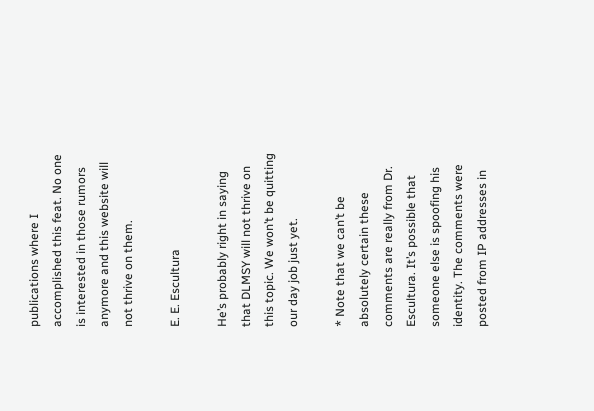publications where I accomplished this feat. No one is interested in those rumors anymore and this website will not thrive on them.

E. E. Escultura

He’s probably right in saying that DLMSY will not thrive on this topic. We won’t be quitting our day job just yet.

* Note that we can’t be absolutely certain these comments are really from Dr. Escultura. It’s possible that someone else is spoofing his identity. The comments were posted from IP addresses in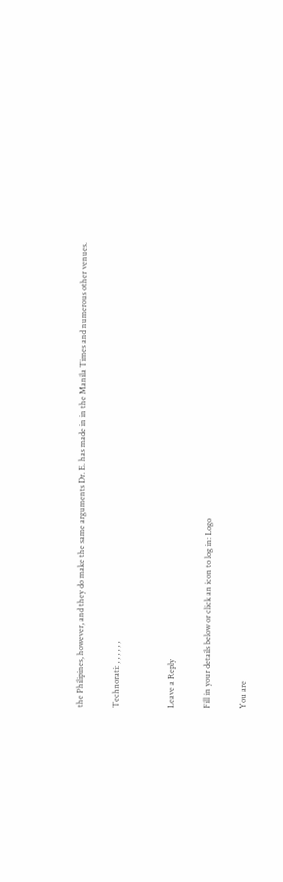the Philipines, however, and they do make the same arguments Dr. E. has made in in the Manila Times and numerous other venues.

Technorati: , , , , , ,


Leave a Reply

Fill in your details below or click an icon to log in: Logo

You are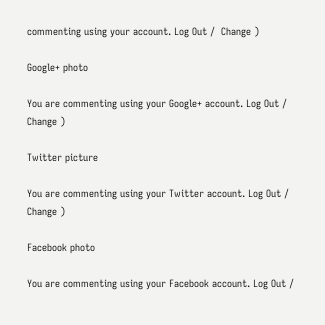commenting using your account. Log Out /  Change )

Google+ photo

You are commenting using your Google+ account. Log Out /  Change )

Twitter picture

You are commenting using your Twitter account. Log Out /  Change )

Facebook photo

You are commenting using your Facebook account. Log Out /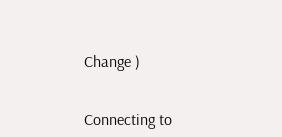Change )


Connecting to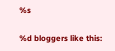%s

%d bloggers like this: